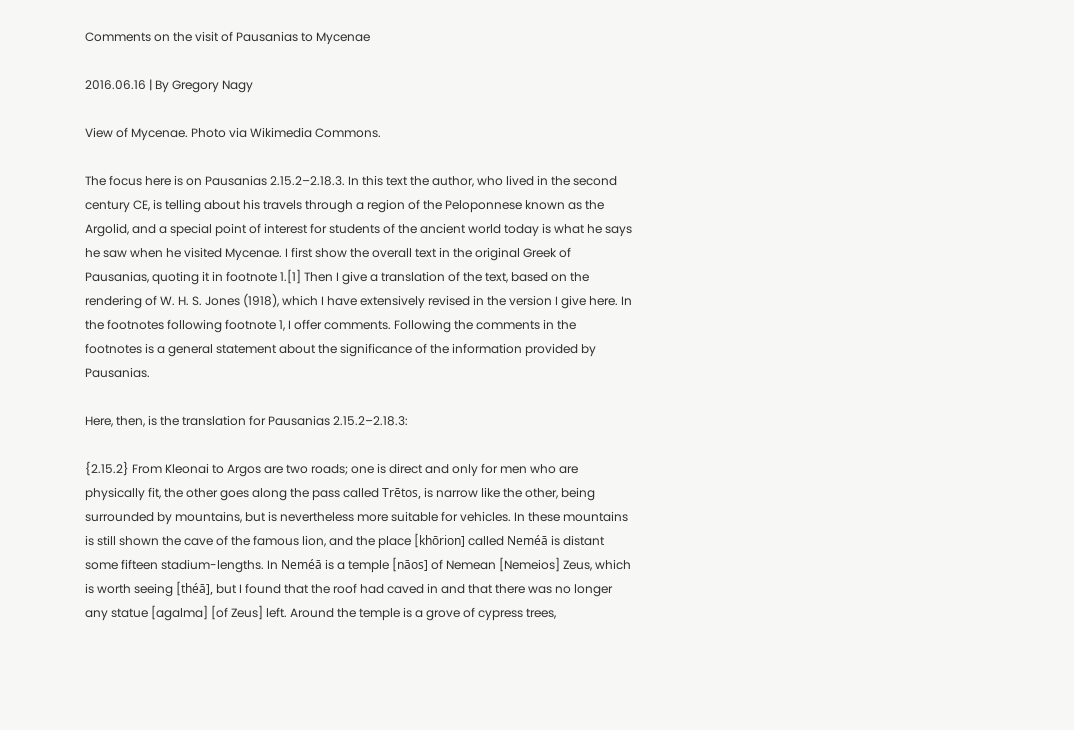Comments on the visit of Pausanias to Mycenae

2016.06.16 | By Gregory Nagy

View of Mycenae. Photo via Wikimedia Commons.

The focus here is on Pausanias 2.15.2–2.18.3. In this text the author, who lived in the second century CE, is telling about his travels through a region of the Peloponnese known as the Argolid, and a special point of interest for students of the ancient world today is what he says he saw when he visited Mycenae. I first show the overall text in the original Greek of Pausanias, quoting it in footnote 1.[1] Then I give a translation of the text, based on the rendering of W. H. S. Jones (1918), which I have extensively revised in the version I give here. In the footnotes following footnote 1, I offer comments. Following the comments in the footnotes is a general statement about the significance of the information provided by Pausanias.

Here, then, is the translation for Pausanias 2.15.2–2.18.3:

{2.15.2} From Kleonai to Argos are two roads; one is direct and only for men who are physically fit, the other goes along the pass called Trētos, is narrow like the other, being surrounded by mountains, but is nevertheless more suitable for vehicles. In these mountains is still shown the cave of the famous lion, and the place [khōrion] called Neméā is distant some fifteen stadium-lengths. In Neméā is a temple [nāos] of Nemean [Nemeios] Zeus, which is worth seeing [théā], but I found that the roof had caved in and that there was no longer any statue [agalma] [of Zeus] left. Around the temple is a grove of cypress trees,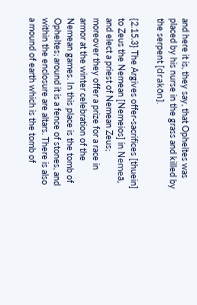and here it is, they say, that Opheltes was placed by his nurse in the grass and killed by the serpent [drakōn].

{2.15.3} The Argives offer-sacrifices [thuein] to Zeus the Nemean [Nemeios] in Nemeā, and elect a priest of Nemean Zeus; moreover they offer a prize for a race in armor at the winter celebration of the Nemean games. In this place is the tomb of Opheltes; around it is a fence of stones, and within the enclosure are altars. There is also a mound of earth which is the tomb of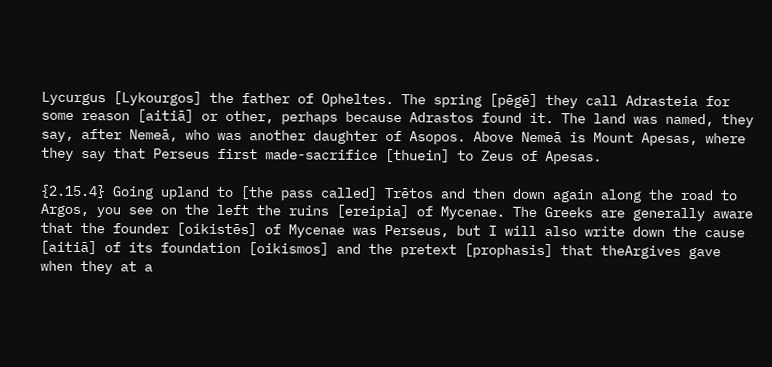Lycurgus [Lykourgos] the father of Opheltes. The spring [pēgē] they call Adrasteia for some reason [aitiā] or other, perhaps because Adrastos found it. The land was named, they say, after Nemeā, who was another daughter of Asopos. Above Nemeā is Mount Apesas, where they say that Perseus first made-sacrifice [thuein] to Zeus of Apesas.

{2.15.4} Going upland to [the pass called] Trētos and then down again along the road to Argos, you see on the left the ruins [ereipia] of Mycenae. The Greeks are generally aware that the founder [oikistēs] of Mycenae was Perseus, but I will also write down the cause [aitiā] of its foundation [oikismos] and the pretext [prophasis] that theArgives gave when they at a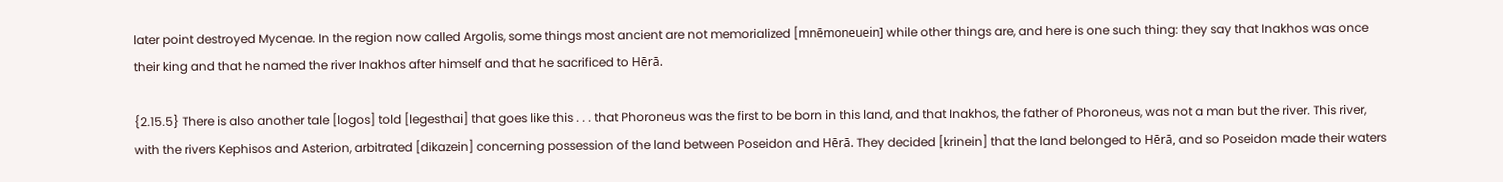later point destroyed Mycenae. In the region now called Argolis, some things most ancient are not memorialized [mnēmoneuein] while other things are, and here is one such thing: they say that Inakhos was once their king and that he named the river Inakhos after himself and that he sacrificed to Hērā.

{2.15.5} There is also another tale [logos] told [legesthai] that goes like this . . . that Phoroneus was the first to be born in this land, and that Inakhos, the father of Phoroneus, was not a man but the river. This river, with the rivers Kephisos and Asterion, arbitrated [dikazein] concerning possession of the land between Poseidon and Hērā. They decided [krinein] that the land belonged to Hērā, and so Poseidon made their waters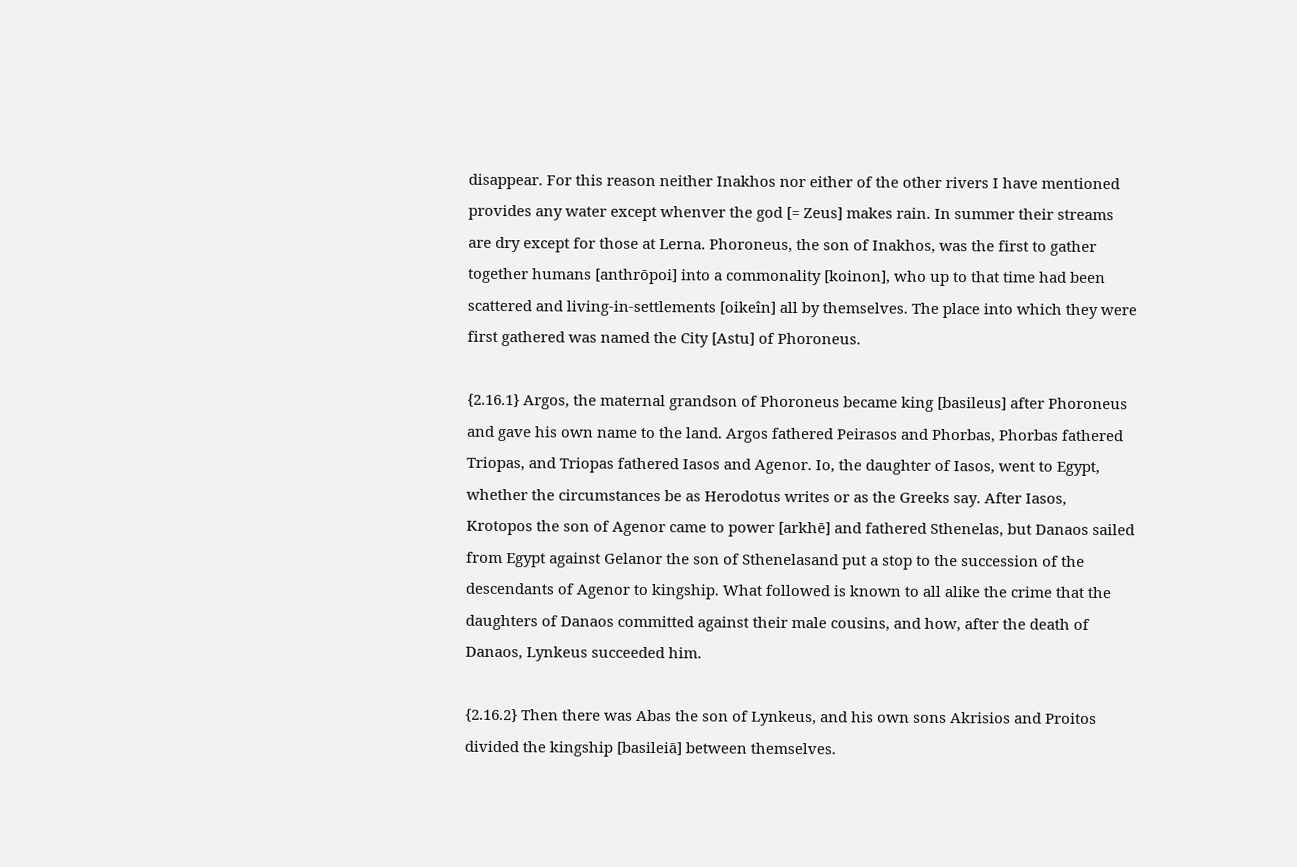disappear. For this reason neither Inakhos nor either of the other rivers I have mentioned provides any water except whenver the god [= Zeus] makes rain. In summer their streams are dry except for those at Lerna. Phoroneus, the son of Inakhos, was the first to gather together humans [anthrōpoi] into a commonality [koinon], who up to that time had been scattered and living-in-settlements [oikeîn] all by themselves. The place into which they were first gathered was named the City [Astu] of Phoroneus.

{2.16.1} Argos, the maternal grandson of Phoroneus became king [basileus] after Phoroneus and gave his own name to the land. Argos fathered Peirasos and Phorbas, Phorbas fathered Triopas, and Triopas fathered Iasos and Agenor. Io, the daughter of Iasos, went to Egypt, whether the circumstances be as Herodotus writes or as the Greeks say. After Iasos, Krotopos the son of Agenor came to power [arkhē] and fathered Sthenelas, but Danaos sailed from Egypt against Gelanor the son of Sthenelasand put a stop to the succession of the descendants of Agenor to kingship. What followed is known to all alike the crime that the daughters of Danaos committed against their male cousins, and how, after the death of Danaos, Lynkeus succeeded him.

{2.16.2} Then there was Abas the son of Lynkeus, and his own sons Akrisios and Proitos divided the kingship [basileiā] between themselves.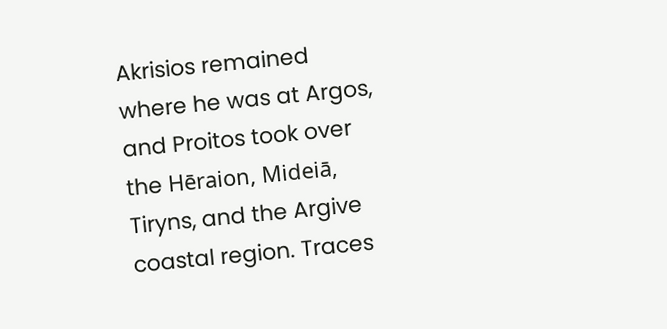Akrisios remained where he was at Argos, and Proitos took over the Hēraion, Mideiā, Tiryns, and the Argive coastal region. Traces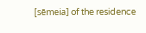[sēmeia] of the residence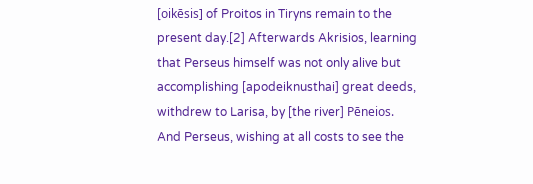[oikēsis] of Proitos in Tiryns remain to the present day.[2] Afterwards Akrisios, learning that Perseus himself was not only alive but accomplishing [apodeiknusthai] great deeds, withdrew to Larisa, by [the river] Pēneios. And Perseus, wishing at all costs to see the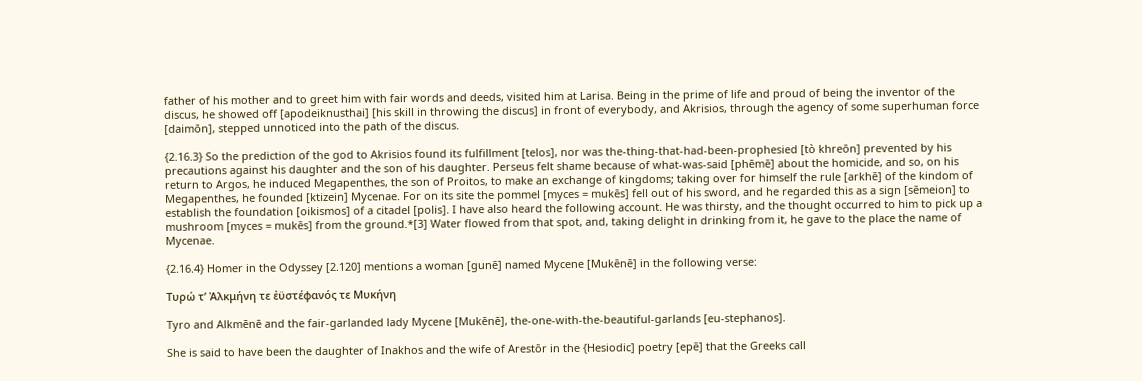father of his mother and to greet him with fair words and deeds, visited him at Larisa. Being in the prime of life and proud of being the inventor of the discus, he showed off [apodeiknusthai] [his skill in throwing the discus] in front of everybody, and Akrisios, through the agency of some superhuman force [daimōn], stepped unnoticed into the path of the discus.

{2.16.3} So the prediction of the god to Akrisios found its fulfillment [telos], nor was the-thing-that-had-been-prophesied [tò khreōn] prevented by his precautions against his daughter and the son of his daughter. Perseus felt shame because of what-was-said [phēmē] about the homicide, and so, on his return to Argos, he induced Megapenthes, the son of Proitos, to make an exchange of kingdoms; taking over for himself the rule [arkhē] of the kindom of Megapenthes, he founded [ktizein] Mycenae. For on its site the pommel [myces = mukēs] fell out of his sword, and he regarded this as a sign [sēmeion] to establish the foundation [oikismos] of a citadel [polis]. I have also heard the following account. He was thirsty, and the thought occurred to him to pick up a mushroom [myces = mukēs] from the ground.*[3] Water flowed from that spot, and, taking delight in drinking from it, he gave to the place the name of Mycenae.

{2.16.4} Homer in the Odyssey [2.120] mentions a woman [gunē] named Mycene [Mukēnē] in the following verse:

Τυρώ τ’ Ἀλκμήνη τε ἐϋστέφανός τε Μυκήνη

Tyro and Alkmēnē and the fair-garlanded lady Mycene [Mukēnē], the-one-with-the-beautiful-garlands [eu-stephanos].

She is said to have been the daughter of Inakhos and the wife of Arestōr in the {Hesiodic] poetry [epē] that the Greeks call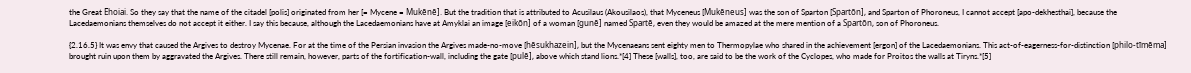the Great Ēhoiai. So they say that the name of the citadel [polis] originated from her [= Mycene = Mukēnē]. But the tradition that is attributed to Acusilaus (Akousilaos), that Myceneus [Mukēneus] was the son of Sparton [Spartōn], and Sparton of Phoroneus, I cannot accept [apo-dekhesthai], because the Lacedaemonians themselves do not accept it either. I say this because, although the Lacedaemonians have at Amyklai an image [eikōn] of a woman [gunē] named Spartē, even they would be amazed at the mere mention of a Spartōn, son of Phoroneus.

{2.16.5} It was envy that caused the Argives to destroy Mycenae. For at the time of the Persian invasion the Argives made-no-move [hēsukhazein], but the Mycenaeans sent eighty men to Thermopylae who shared in the achievement [ergon] of the Lacedaemonians. This act-of-eagerness-for-distinction [philo-tīmēma] brought ruin upon them by aggravated the Argives. There still remain, however, parts of the fortification-wall, including the gate [pulē], above which stand lions.*[4] These [walls], too, are said to be the work of the Cyclopes, who made for Proitos the walls at Tiryns.*[5]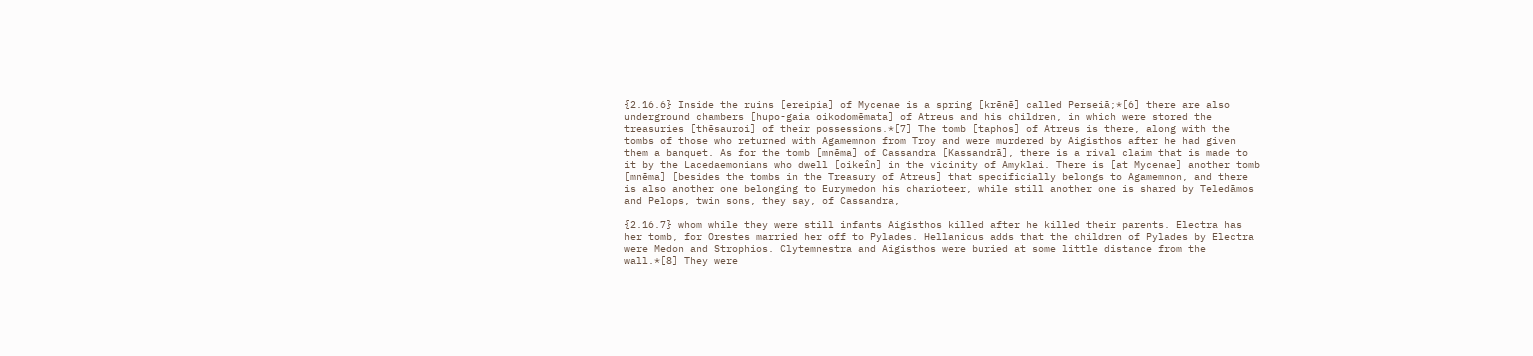{2.16.6} Inside the ruins [ereipia] of Mycenae is a spring [krēnē] called Perseiā;*[6] there are also underground chambers [hupo-gaia oikodomēmata] of Atreus and his children, in which were stored the treasuries [thēsauroi] of their possessions.*[7] The tomb [taphos] of Atreus is there, along with the tombs of those who returned with Agamemnon from Troy and were murdered by Aigisthos after he had given them a banquet. As for the tomb [mnēma] of Cassandra [Kassandrā], there is a rival claim that is made to it by the Lacedaemonians who dwell [oikeîn] in the vicinity of Amyklai. There is [at Mycenae] another tomb [mnēma] [besides the tombs in the Treasury of Atreus] that specificially belongs to Agamemnon, and there is also another one belonging to Eurymedon his charioteer, while still another one is shared by Teledāmos and Pelops, twin sons, they say, of Cassandra,

{2.16.7} whom while they were still infants Aigisthos killed after he killed their parents. Electra has her tomb, for Orestes married her off to Pylades. Hellanicus adds that the children of Pylades by Electra were Medon and Strophios. Clytemnestra and Aigisthos were buried at some little distance from the wall.*[8] They were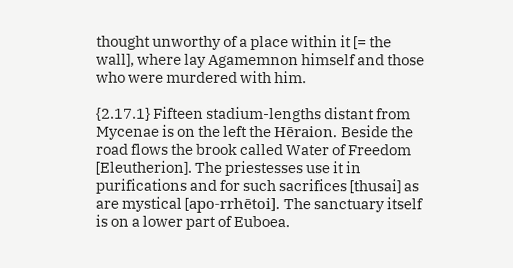thought unworthy of a place within it [= the wall], where lay Agamemnon himself and those who were murdered with him.

{2.17.1} Fifteen stadium-lengths distant from Mycenae is on the left the Hēraion. Beside the road flows the brook called Water of Freedom [Eleutherion]. The priestesses use it in purifications and for such sacrifices [thusai] as are mystical [apo-rrhētoi]. The sanctuary itself is on a lower part of Euboea.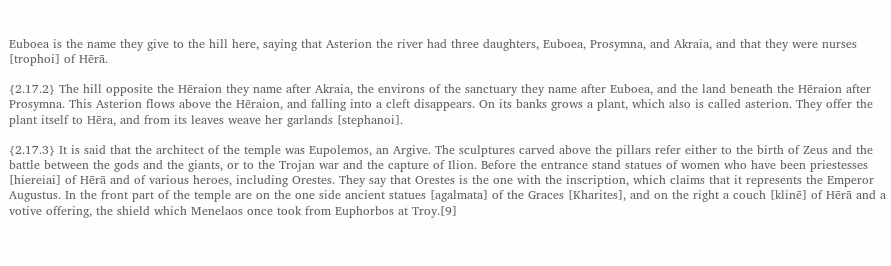Euboea is the name they give to the hill here, saying that Asterion the river had three daughters, Euboea, Prosymna, and Akraia, and that they were nurses [trophoi] of Hērā.

{2.17.2} The hill opposite the Hēraion they name after Akraia, the environs of the sanctuary they name after Euboea, and the land beneath the Hēraion after Prosymna. This Asterion flows above the Hēraion, and falling into a cleft disappears. On its banks grows a plant, which also is called asterion. They offer the plant itself to Hēra, and from its leaves weave her garlands [stephanoi].

{2.17.3} It is said that the architect of the temple was Eupolemos, an Argive. The sculptures carved above the pillars refer either to the birth of Zeus and the battle between the gods and the giants, or to the Trojan war and the capture of Ilion. Before the entrance stand statues of women who have been priestesses [hiereiai] of Hērā and of various heroes, including Orestes. They say that Orestes is the one with the inscription, which claims that it represents the Emperor Augustus. In the front part of the temple are on the one side ancient statues [agalmata] of the Graces [Kharites], and on the right a couch [klinē] of Hērā and a votive offering, the shield which Menelaos once took from Euphorbos at Troy.[9]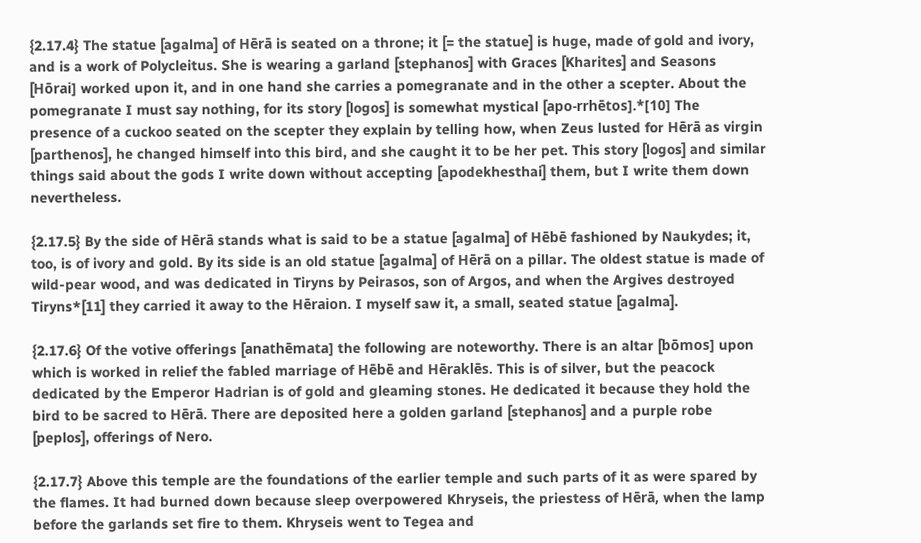{2.17.4} The statue [agalma] of Hērā is seated on a throne; it [= the statue] is huge, made of gold and ivory, and is a work of Polycleitus. She is wearing a garland [stephanos] with Graces [Kharites] and Seasons [Hōrai] worked upon it, and in one hand she carries a pomegranate and in the other a scepter. About the pomegranate I must say nothing, for its story [logos] is somewhat mystical [apo-rrhētos].*[10] The presence of a cuckoo seated on the scepter they explain by telling how, when Zeus lusted for Hērā as virgin [parthenos], he changed himself into this bird, and she caught it to be her pet. This story [logos] and similar things said about the gods I write down without accepting [apodekhesthai] them, but I write them down nevertheless.

{2.17.5} By the side of Hērā stands what is said to be a statue [agalma] of Hēbē fashioned by Naukydes; it, too, is of ivory and gold. By its side is an old statue [agalma] of Hērā on a pillar. The oldest statue is made of wild-pear wood, and was dedicated in Tiryns by Peirasos, son of Argos, and when the Argives destroyed Tiryns*[11] they carried it away to the Hēraion. I myself saw it, a small, seated statue [agalma].

{2.17.6} Of the votive offerings [anathēmata] the following are noteworthy. There is an altar [bōmos] upon which is worked in relief the fabled marriage of Hēbē and Hēraklēs. This is of silver, but the peacock dedicated by the Emperor Hadrian is of gold and gleaming stones. He dedicated it because they hold the bird to be sacred to Hērā. There are deposited here a golden garland [stephanos] and a purple robe [peplos], offerings of Nero.

{2.17.7} Above this temple are the foundations of the earlier temple and such parts of it as were spared by the flames. It had burned down because sleep overpowered Khryseis, the priestess of Hērā, when the lamp before the garlands set fire to them. Khryseis went to Tegea and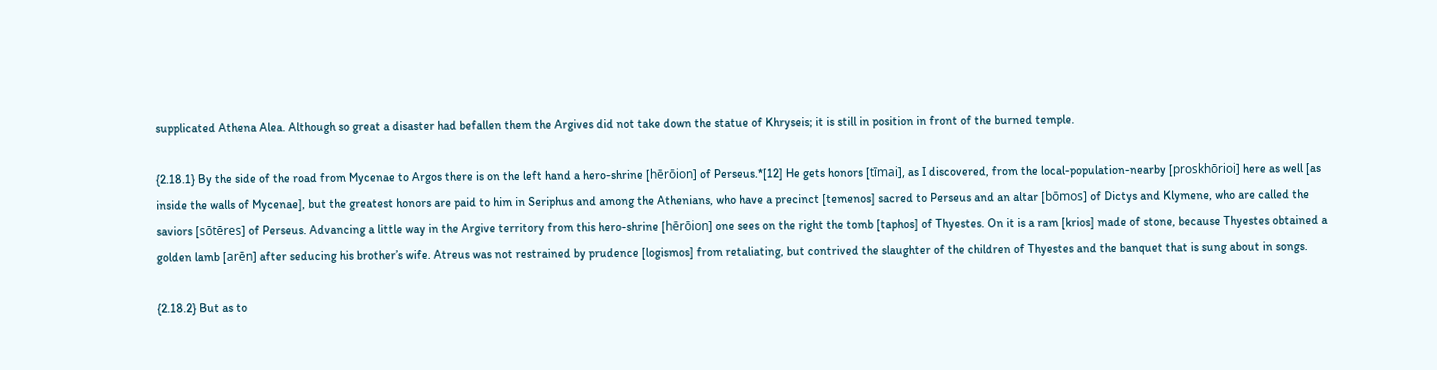supplicated Athena Alea. Although so great a disaster had befallen them the Argives did not take down the statue of Khryseis; it is still in position in front of the burned temple.

{2.18.1} By the side of the road from Mycenae to Argos there is on the left hand a hero-shrine [hērōion] of Perseus.*[12] He gets honors [tīmai], as I discovered, from the local-population-nearby [proskhōrioi] here as well [as inside the walls of Mycenae], but the greatest honors are paid to him in Seriphus and among the Athenians, who have a precinct [temenos] sacred to Perseus and an altar [bōmos] of Dictys and Klymene, who are called the saviors [sōtēres] of Perseus. Advancing a little way in the Argive territory from this hero-shrine [hērōion] one sees on the right the tomb [taphos] of Thyestes. On it is a ram [krios] made of stone, because Thyestes obtained a golden lamb [arēn] after seducing his brother’s wife. Atreus was not restrained by prudence [logismos] from retaliating, but contrived the slaughter of the children of Thyestes and the banquet that is sung about in songs.

{2.18.2} But as to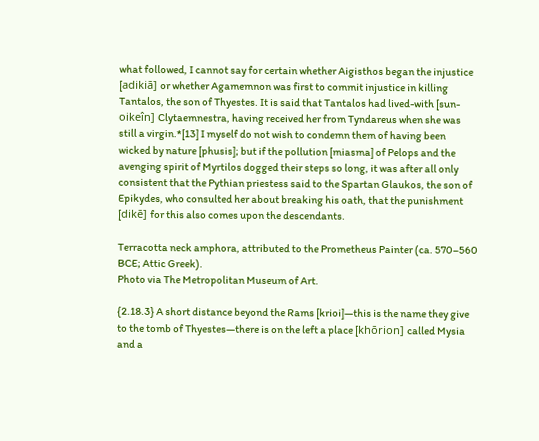what followed, I cannot say for certain whether Aigisthos began the injustice [adikiā] or whether Agamemnon was first to commit injustice in killing Tantalos, the son of Thyestes. It is said that Tantalos had lived-with [sun-oikeîn] Clytaemnestra, having received her from Tyndareus when she was still a virgin.*[13] I myself do not wish to condemn them of having been wicked by nature [phusis]; but if the pollution [miasma] of Pelops and the avenging spirit of Myrtilos dogged their steps so long, it was after all only consistent that the Pythian priestess said to the Spartan Glaukos, the son of Epikydes, who consulted her about breaking his oath, that the punishment [dikē] for this also comes upon the descendants.

Terracotta neck amphora, attributed to the Prometheus Painter (ca. 570–560 BCE; Attic Greek).
Photo via The Metropolitan Museum of Art.

{2.18.3} A short distance beyond the Rams [krioi]—this is the name they give to the tomb of Thyestes—there is on the left a place [khōrion] called Mysia and a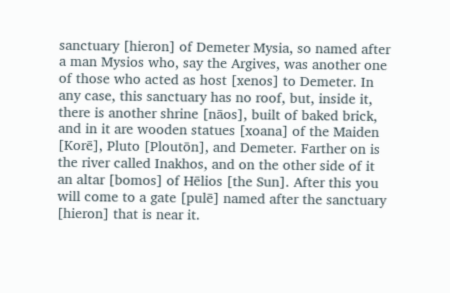sanctuary [hieron] of Demeter Mysia, so named after a man Mysios who, say the Argives, was another one of those who acted as host [xenos] to Demeter. In any case, this sanctuary has no roof, but, inside it, there is another shrine [nāos], built of baked brick, and in it are wooden statues [xoana] of the Maiden [Korē], Pluto [Ploutōn], and Demeter. Farther on is the river called Inakhos, and on the other side of it an altar [bomos] of Hēlios [the Sun]. After this you will come to a gate [pulē] named after the sanctuary [hieron] that is near it.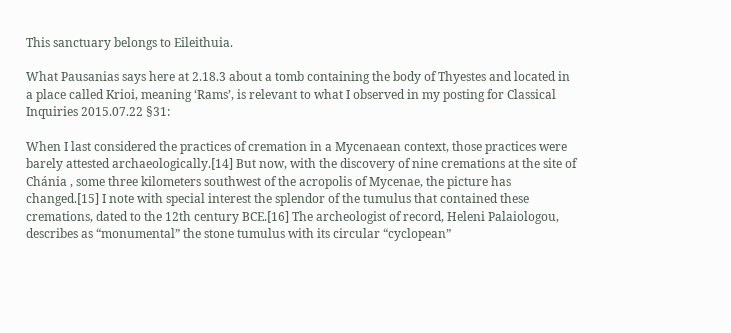This sanctuary belongs to Eileithuia.

What Pausanias says here at 2.18.3 about a tomb containing the body of Thyestes and located in a place called Krioi, meaning ‘Rams’, is relevant to what I observed in my posting for Classical Inquiries 2015.07.22 §31:

When I last considered the practices of cremation in a Mycenaean context, those practices were barely attested archaeologically.[14] But now, with the discovery of nine cremations at the site of Chánia , some three kilometers southwest of the acropolis of Mycenae, the picture has changed.[15] I note with special interest the splendor of the tumulus that contained these cremations, dated to the 12th century BCE.[16] The archeologist of record, Heleni Palaiologou, describes as “monumental” the stone tumulus with its circular “cyclopean”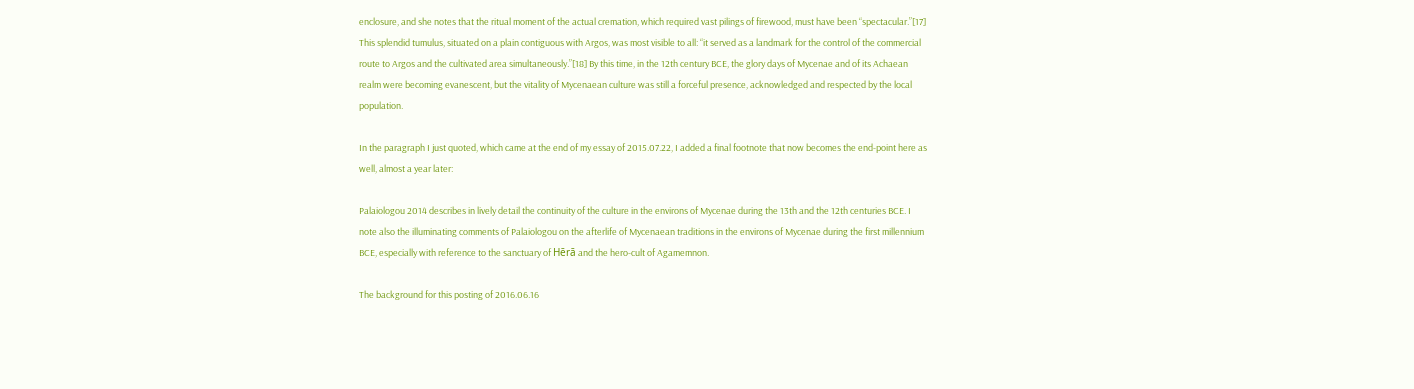enclosure, and she notes that the ritual moment of the actual cremation, which required vast pilings of firewood, must have been “spectacular.”[17] This splendid tumulus, situated on a plain contiguous with Argos, was most visible to all: “it served as a landmark for the control of the commercial route to Argos and the cultivated area simultaneously.”[18] By this time, in the 12th century BCE, the glory days of Mycenae and of its Achaean realm were becoming evanescent, but the vitality of Mycenaean culture was still a forceful presence, acknowledged and respected by the local population.

In the paragraph I just quoted, which came at the end of my essay of 2015.07.22, I added a final footnote that now becomes the end-point here as well, almost a year later:

Palaiologou 2014 describes in lively detail the continuity of the culture in the environs of Mycenae during the 13th and the 12th centuries BCE. I note also the illuminating comments of Palaiologou on the afterlife of Mycenaean traditions in the environs of Mycenae during the first millennium BCE, especially with reference to the sanctuary of Hērā and the hero-cult of Agamemnon.

The background for this posting of 2016.06.16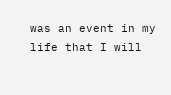was an event in my life that I will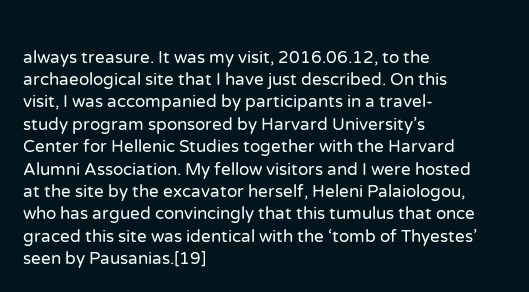always treasure. It was my visit, 2016.06.12, to the archaeological site that I have just described. On this visit, I was accompanied by participants in a travel-study program sponsored by Harvard University’s Center for Hellenic Studies together with the Harvard Alumni Association. My fellow visitors and I were hosted at the site by the excavator herself, Heleni Palaiologou, who has argued convincingly that this tumulus that once graced this site was identical with the ‘tomb of Thyestes’ seen by Pausanias.[19]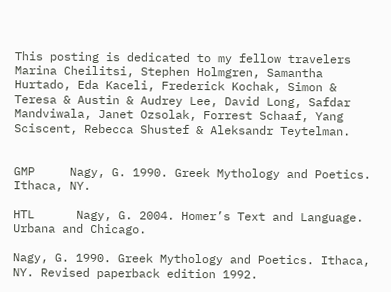This posting is dedicated to my fellow travelers Marina Cheilitsi, Stephen Holmgren, Samantha Hurtado, Eda Kaceli, Frederick Kochak, Simon & Teresa & Austin & Audrey Lee, David Long, Safdar Mandviwala, Janet Ozsolak, Forrest Schaaf, Yang Sciscent, Rebecca Shustef & Aleksandr Teytelman.


GMP     Nagy, G. 1990. Greek Mythology and Poetics. Ithaca, NY.

HTL      Nagy, G. 2004. Homer’s Text and Language. Urbana and Chicago.

Nagy, G. 1990. Greek Mythology and Poetics. Ithaca, NY. Revised paperback edition 1992.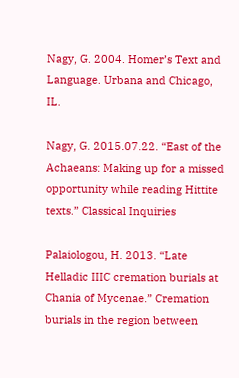Nagy, G. 2004. Homer’s Text and Language. Urbana and Chicago, IL.

Nagy, G. 2015.07.22. “East of the Achaeans: Making up for a missed opportunity while reading Hittite texts.” Classical Inquiries

Palaiologou, H. 2013. “Late Helladic IIIC cremation burials at Chania of Mycenae.” Cremation burials in the region between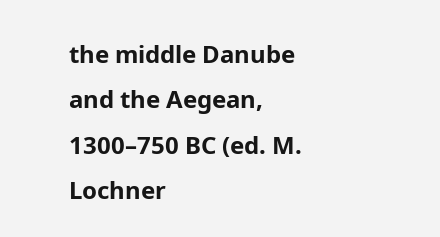the middle Danube and the Aegean, 1300–750 BC (ed. M. Lochner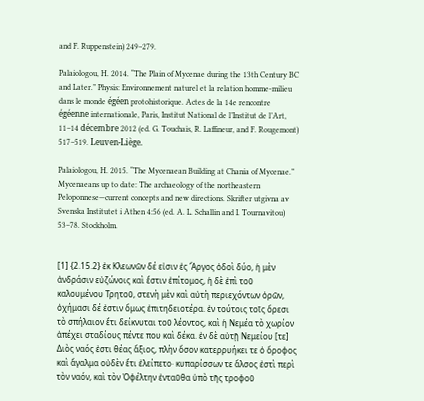and F. Ruppenstein) 249–279.

Palaiologou, H. 2014. “The Plain of Mycenae during the 13th Century BC and Later.” Physis: Environnement naturel et la relation homme-milieu dans le monde égéen protohistorique. Actes de la 14e rencontre égéenne internationale, Paris, Institut National de l’Institut de l’Art, 11–14 décembre 2012 (ed. G. Touchais, R. Laffineur, and F. Rougemont) 517–519. Leuven-Liège.

Palaiologou, H. 2015. “The Mycenaean Building at Chania of Mycenae.” Mycenaeans up to date: The archaeology of the northeastern Peloponnese—current concepts and new directions. Skrifter utgivna av Svenska Institutet i Athen 4:56 (ed. A. L. Schallin and I. Tournavitou) 53–78. Stockholm.


[1] {2.15.2} ἐκ Κλεωνῶν δέ εἰσιν ἐς Ἄργος ὁδοὶ δύο, ἡ μὲν ἀνδράσιν εὐζώνοις καὶ ἔστιν ἐπίτομος, ἡ δὲ ἐπὶ τοῦ καλουμένου Τρητοῦ, στενὴ μὲν καὶ αὐτὴ περιεχόντων ὀρῶν, ὀχήμασι δέ ἐστιν ὅμως ἐπιτηδειοτέρα. ἐν τούτοις τοῖς ὄρεσι τὸ σπήλαιον ἔτι δείκνυται τοῦ λέοντος, καὶ ἡ Νεμέα τὸ χωρίον ἀπέχει σταδίους πέντε που καὶ δέκα. ἐν δὲ αὐτῇ Νεμείου [τε] Διὸς ναός ἐστι θέας ἄξιος, πλὴν ὅσον κατερρυήκει τε ὁ ὄροφος καὶ ἄγαλμα οὐδὲν ἔτι ἐλείπετο· κυπαρίσσων τε ἄλσος ἐστὶ περὶ τὸν ναόν, καὶ τὸν Ὀφέλτην ἐνταῦθα ὑπὸ τῆς τροφοῦ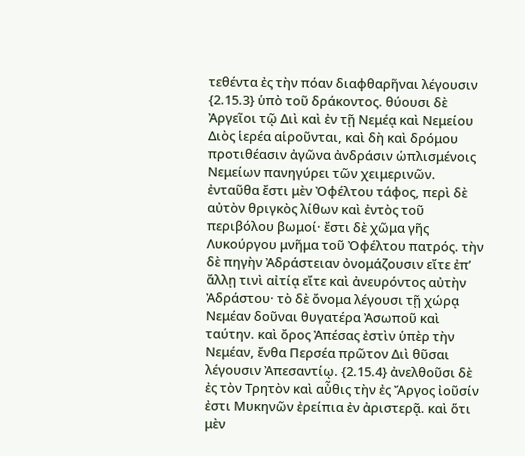τεθέντα ἐς τὴν πόαν διαφθαρῆναι λέγουσιν {2.15.3} ὑπὸ τοῦ δράκοντος. θύουσι δὲ Ἀργεῖοι τῷ Διὶ καὶ ἐν τῇ Νεμέᾳ καὶ Νεμείου Διὸς ἱερέα αἱροῦνται, καὶ δὴ καὶ δρόμου προτιθέασιν ἀγῶνα ἀνδράσιν ὡπλισμένοις Νεμείων πανηγύρει τῶν χειμερινῶν. ἐνταῦθα ἔστι μὲν Ὀφέλτου τάφος, περὶ δὲ αὐτὸν θριγκὸς λίθων καὶ ἐντὸς τοῦ περιβόλου βωμοί· ἔστι δὲ χῶμα γῆς Λυκούργου μνῆμα τοῦ Ὀφέλτου πατρός. τὴν δὲ πηγὴν Ἀδράστειαν ὀνομάζουσιν εἴτε ἐπ’ ἄλλῃ τινὶ αἰτίᾳ εἴτε καὶ ἀνευρόντος αὐτὴν Ἀδράστου· τὸ δὲ ὄνομα λέγουσι τῇ χώρᾳ Νεμέαν δοῦναι θυγατέρα Ἀσωποῦ καὶ ταύτην. καὶ ὄρος Ἀπέσας ἐστὶν ὑπὲρ τὴν Νεμέαν, ἔνθα Περσέα πρῶτον Διὶ θῦσαι λέγουσιν Ἀπεσαντίῳ. {2.15.4} ἀνελθοῦσι δὲ ἐς τὸν Τρητὸν καὶ αὖθις τὴν ἐς Ἄργος ἰοῦσίν ἐστι Μυκηνῶν ἐρείπια ἐν ἀριστερᾷ. καὶ ὅτι μὲν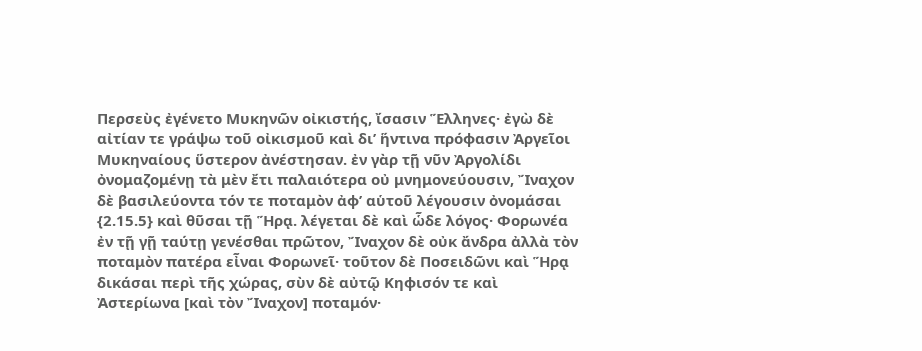Περσεὺς ἐγένετο Μυκηνῶν οἰκιστής, ἴσασιν Ἕλληνες· ἐγὼ δὲ αἰτίαν τε γράψω τοῦ οἰκισμοῦ καὶ δι’ ἥντινα πρόφασιν Ἀργεῖοι Μυκηναίους ὕστερον ἀνέστησαν. ἐν γὰρ τῇ νῦν Ἀργολίδι ὀνομαζομένῃ τὰ μὲν ἔτι παλαιότερα οὐ μνημονεύουσιν, Ἴναχον δὲ βασιλεύοντα τόν τε ποταμὸν ἀφ’ αὑτοῦ λέγουσιν ὀνομάσαι {2.15.5} καὶ θῦσαι τῇ Ἥρᾳ. λέγεται δὲ καὶ ὧδε λόγος· Φορωνέα ἐν τῇ γῇ ταύτῃ γενέσθαι πρῶτον, Ἴναχον δὲ οὐκ ἄνδρα ἀλλὰ τὸν ποταμὸν πατέρα εἶναι Φορωνεῖ· τοῦτον δὲ Ποσειδῶνι καὶ Ἥρᾳ δικάσαι περὶ τῆς χώρας, σὺν δὲ αὐτῷ Κηφισόν τε καὶ Ἀστερίωνα [καὶ τὸν Ἴναχον] ποταμόν·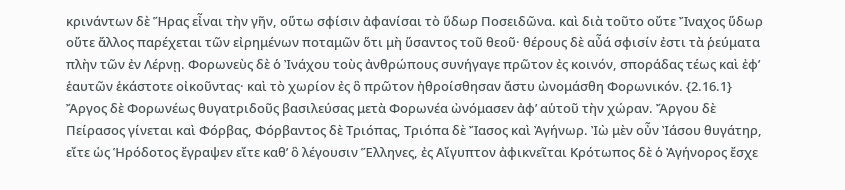κρινάντων δὲ Ἥρας εἶναι τὴν γῆν, οὕτω σφίσιν ἀφανίσαι τὸ ὕδωρ Ποσειδῶνα. καὶ διὰ τοῦτο οὔτε Ἴναχος ὕδωρ οὔτε ἄλλος παρέχεται τῶν εἰρημένων ποταμῶν ὅτι μὴ ὕσαντος τοῦ θεοῦ· θέρους δὲ αὖά σφισίν ἐστι τὰ ῥεύματα πλὴν τῶν ἐν Λέρνῃ. Φορωνεὺς δὲ ὁ Ἰνάχου τοὺς ἀνθρώπους συνήγαγε πρῶτον ἐς κοινόν, σποράδας τέως καὶ ἐφ’ ἑαυτῶν ἑκάστοτε οἰκοῦντας· καὶ τὸ χωρίον ἐς ὃ πρῶτον ἠθροίσθησαν ἄστυ ὠνομάσθη Φορωνικόν. {2.16.1} Ἄργος δὲ Φορωνέως θυγατριδοῦς βασιλεύσας μετὰ Φορωνέα ὠνόμασεν ἀφ’ αὑτοῦ τὴν χώραν. Ἄργου δὲ Πείρασος γίνεται καὶ Φόρβας, Φόρβαντος δὲ Τριόπας, Τριόπα δὲ Ἴασος καὶ Ἀγήνωρ. Ἰὼ μὲν οὖν Ἰάσου θυγάτηρ, εἴτε ὡς Ἡρόδοτος ἔγραψεν εἴτε καθ’ ὃ λέγουσιν Ἕλληνες, ἐς Αἴγυπτον ἀφικνεῖται Κρότωπος δὲ ὁ Ἀγήνορος ἔσχε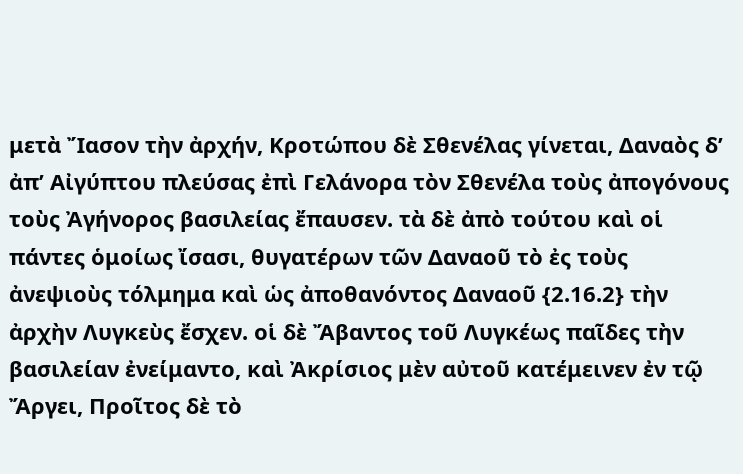μετὰ Ἴασον τὴν ἀρχήν, Κροτώπου δὲ Σθενέλας γίνεται, Δαναὸς δ’ ἀπ’ Αἰγύπτου πλεύσας ἐπὶ Γελάνορα τὸν Σθενέλα τοὺς ἀπογόνους τοὺς Ἀγήνορος βασιλείας ἔπαυσεν. τὰ δὲ ἀπὸ τούτου καὶ οἱ πάντες ὁμοίως ἴσασι, θυγατέρων τῶν Δαναοῦ τὸ ἐς τοὺς ἀνεψιοὺς τόλμημα καὶ ὡς ἀποθανόντος Δαναοῦ {2.16.2} τὴν ἀρχὴν Λυγκεὺς ἔσχεν. οἱ δὲ Ἄβαντος τοῦ Λυγκέως παῖδες τὴν βασιλείαν ἐνείμαντο, καὶ Ἀκρίσιος μὲν αὐτοῦ κατέμεινεν ἐν τῷ Ἄργει, Προῖτος δὲ τὸ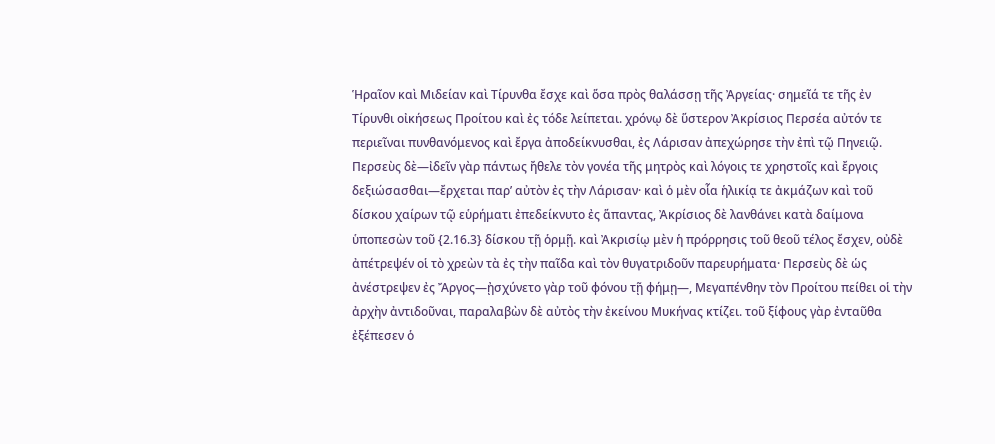Ἡραῖον καὶ Μιδείαν καὶ Τίρυνθα ἔσχε καὶ ὅσα πρὸς θαλάσσῃ τῆς Ἀργείας· σημεῖά τε τῆς ἐν Τίρυνθι οἰκήσεως Προίτου καὶ ἐς τόδε λείπεται. χρόνῳ δὲ ὕστερον Ἀκρίσιος Περσέα αὐτόν τε περιεῖναι πυνθανόμενος καὶ ἔργα ἀποδείκνυσθαι, ἐς Λάρισαν ἀπεχώρησε τὴν ἐπὶ τῷ Πηνειῷ. Περσεὺς δὲ—ἰδεῖν γὰρ πάντως ἤθελε τὸν γονέα τῆς μητρὸς καὶ λόγοις τε χρηστοῖς καὶ ἔργοις δεξιώσασθαι—ἔρχεται παρ’ αὐτὸν ἐς τὴν Λάρισαν· καὶ ὁ μὲν οἷα ἡλικίᾳ τε ἀκμάζων καὶ τοῦ δίσκου χαίρων τῷ εὑρήματι ἐπεδείκνυτο ἐς ἅπαντας, Ἀκρίσιος δὲ λανθάνει κατὰ δαίμονα ὑποπεσὼν τοῦ {2.16.3} δίσκου τῇ ὁρμῇ. καὶ Ἀκρισίῳ μὲν ἡ πρόρρησις τοῦ θεοῦ τέλος ἔσχεν, οὐδὲ ἀπέτρεψέν οἱ τὸ χρεὼν τὰ ἐς τὴν παῖδα καὶ τὸν θυγατριδοῦν παρευρήματα· Περσεὺς δὲ ὡς ἀνέστρεψεν ἐς Ἄργος—ᾐσχύνετο γὰρ τοῦ φόνου τῇ φήμῃ—, Μεγαπένθην τὸν Προίτου πείθει οἱ τὴν ἀρχὴν ἀντιδοῦναι, παραλαβὼν δὲ αὐτὸς τὴν ἐκείνου Μυκήνας κτίζει. τοῦ ξίφους γὰρ ἐνταῦθα ἐξέπεσεν ὁ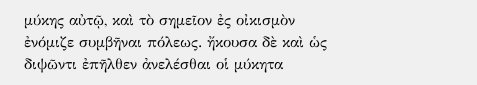μύκης αὐτῷ, καὶ τὸ σημεῖον ἐς οἰκισμὸν ἐνόμιζε συμβῆναι πόλεως. ἤκουσα δὲ καὶ ὡς διψῶντι ἐπῆλθεν ἀνελέσθαι οἱ μύκητα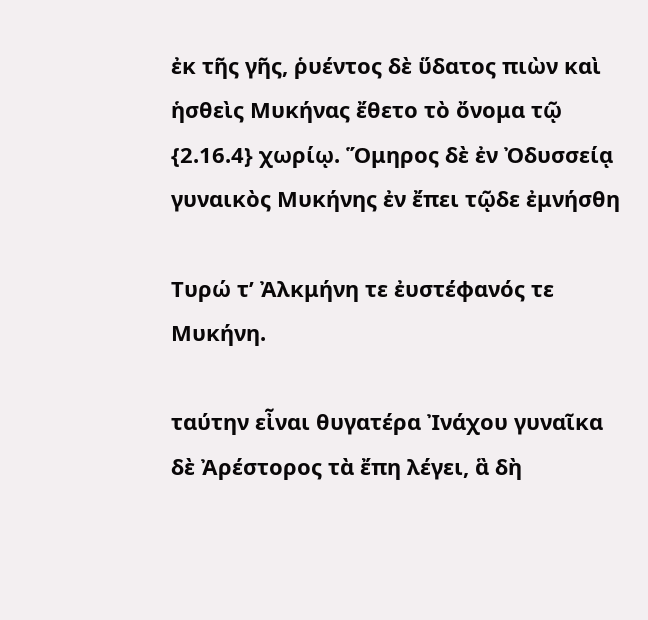ἐκ τῆς γῆς, ῥυέντος δὲ ὕδατος πιὼν καὶ ἡσθεὶς Μυκήνας ἔθετο τὸ ὄνομα τῷ {2.16.4} χωρίῳ. Ὅμηρος δὲ ἐν Ὀδυσσείᾳ γυναικὸς Μυκήνης ἐν ἔπει τῷδε ἐμνήσθη

Τυρώ τ’ Ἀλκμήνη τε ἐυστέφανός τε Μυκήνη.

ταύτην εἶναι θυγατέρα Ἰνάχου γυναῖκα δὲ Ἀρέστορος τὰ ἔπη λέγει, ἃ δὴ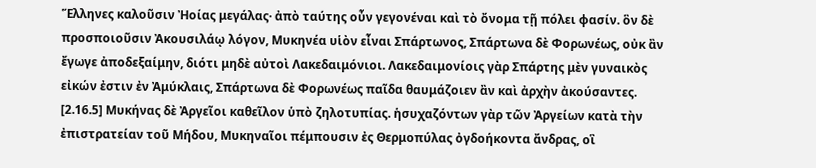Ἕλληνες καλοῦσιν Ἠοίας μεγάλας· ἀπὸ ταύτης οὖν γεγονέναι καὶ τὸ ὄνομα τῇ πόλει φασίν. ὃν δὲ προσποιοῦσιν Ἀκουσιλάῳ λόγον, Μυκηνέα υἱὸν εἶναι Σπάρτωνος, Σπάρτωνα δὲ Φορωνέως, οὐκ ἂν ἔγωγε ἀποδεξαίμην, διότι μηδὲ αὐτοὶ Λακεδαιμόνιοι. Λακεδαιμονίοις γὰρ Σπάρτης μὲν γυναικὸς εἰκών ἐστιν ἐν Ἀμύκλαις, Σπάρτωνα δὲ Φορωνέως παῖδα θαυμάζοιεν ἂν καὶ ἀρχὴν ἀκούσαντες. [2.16.5] Μυκήνας δὲ Ἀργεῖοι καθεῖλον ὑπὸ ζηλοτυπίας. ἡσυχαζόντων γὰρ τῶν Ἀργείων κατὰ τὴν ἐπιστρατείαν τοῦ Μήδου, Μυκηναῖοι πέμπουσιν ἐς Θερμοπύλας ὀγδοήκοντα ἄνδρας, οἳ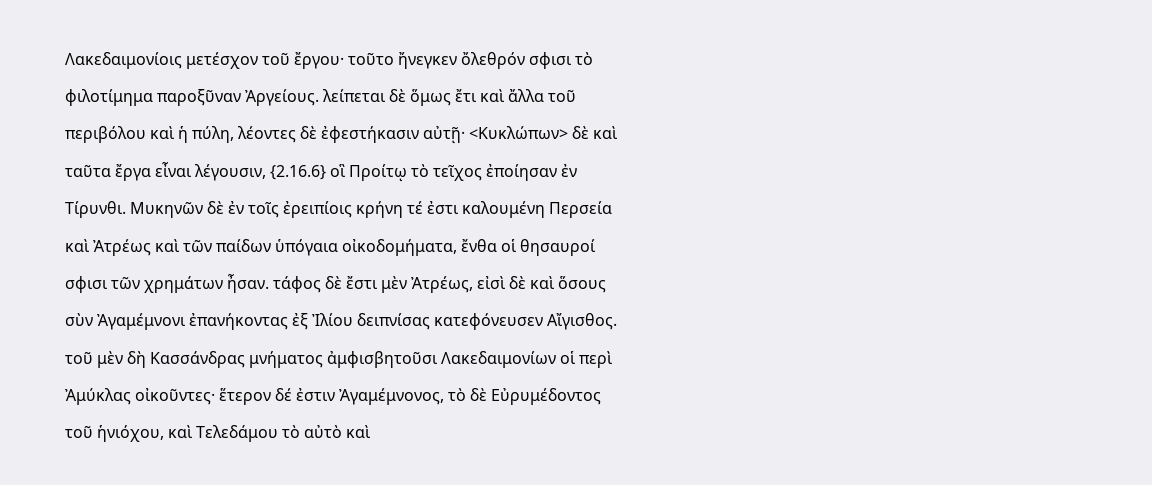Λακεδαιμονίοις μετέσχον τοῦ ἔργου· τοῦτο ἤνεγκεν ὄλεθρόν σφισι τὸ φιλοτίμημα παροξῦναν Ἀργείους. λείπεται δὲ ὅμως ἔτι καὶ ἄλλα τοῦ περιβόλου καὶ ἡ πύλη, λέοντες δὲ ἐφεστήκασιν αὐτῇ· <Κυκλώπων> δὲ καὶ ταῦτα ἔργα εἶναι λέγουσιν, {2.16.6} οἳ Προίτῳ τὸ τεῖχος ἐποίησαν ἐν Τίρυνθι. Μυκηνῶν δὲ ἐν τοῖς ἐρειπίοις κρήνη τέ ἐστι καλουμένη Περσεία καὶ Ἀτρέως καὶ τῶν παίδων ὑπόγαια οἰκοδομήματα, ἔνθα οἱ θησαυροί σφισι τῶν χρημάτων ἦσαν. τάφος δὲ ἔστι μὲν Ἀτρέως, εἰσὶ δὲ καὶ ὅσους σὺν Ἀγαμέμνονι ἐπανήκοντας ἐξ Ἰλίου δειπνίσας κατεφόνευσεν Αἴγισθος. τοῦ μὲν δὴ Κασσάνδρας μνήματος ἀμφισβητοῦσι Λακεδαιμονίων οἱ περὶ Ἀμύκλας οἰκοῦντες· ἕτερον δέ ἐστιν Ἀγαμέμνονος, τὸ δὲ Εὐρυμέδοντος τοῦ ἡνιόχου, καὶ Τελεδάμου τὸ αὐτὸ καὶ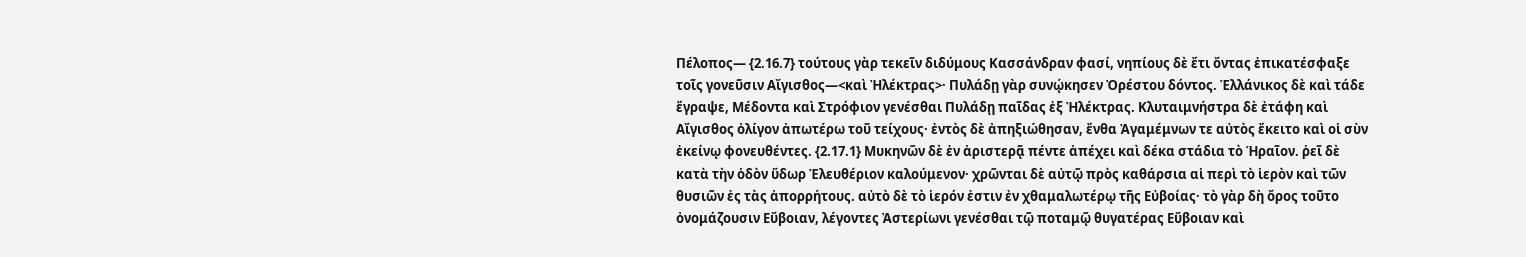Πέλοπος— {2.16.7} τούτους γὰρ τεκεῖν διδύμους Κασσάνδραν φασί, νηπίους δὲ ἔτι ὄντας ἐπικατέσφαξε τοῖς γονεῦσιν Αἴγισθος—<καὶ Ἠλέκτρας>· Πυλάδῃ γὰρ συνῴκησεν Ὀρέστου δόντος. Ἑλλάνικος δὲ καὶ τάδε ἔγραψε, Μέδοντα καὶ Στρόφιον γενέσθαι Πυλάδῃ παῖδας ἐξ Ἠλέκτρας. Κλυταιμνήστρα δὲ ἐτάφη καὶ Αἴγισθος ὀλίγον ἀπωτέρω τοῦ τείχους· ἐντὸς δὲ ἀπηξιώθησαν, ἔνθα Ἀγαμέμνων τε αὐτὸς ἔκειτο καὶ οἱ σὺν ἐκείνῳ φονευθέντες. {2.17.1} Μυκηνῶν δὲ ἐν ἀριστερᾷ πέντε ἀπέχει καὶ δέκα στάδια τὸ Ἡραῖον. ῥεῖ δὲ κατὰ τὴν ὁδὸν ὕδωρ Ἐλευθέριον καλούμενον· χρῶνται δὲ αὐτῷ πρὸς καθάρσια αἱ περὶ τὸ ἱερὸν καὶ τῶν θυσιῶν ἐς τὰς ἀπορρήτους. αὐτὸ δὲ τὸ ἱερόν ἐστιν ἐν χθαμαλωτέρῳ τῆς Εὐβοίας· τὸ γὰρ δὴ ὄρος τοῦτο ὀνομάζουσιν Εὔβοιαν, λέγοντες Ἀστερίωνι γενέσθαι τῷ ποταμῷ θυγατέρας Εὔβοιαν καὶ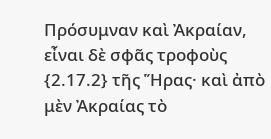Πρόσυμναν καὶ Ἀκραίαν, εἶναι δὲ σφᾶς τροφοὺς {2.17.2} τῆς Ἥρας· καὶ ἀπὸ μὲν Ἀκραίας τὸ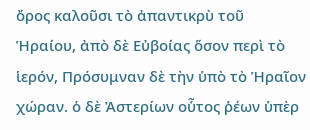ὄρος καλοῦσι τὸ ἀπαντικρὺ τοῦ Ἡραίου, ἀπὸ δὲ Εὐβοίας ὅσον περὶ τὸ ἱερόν, Πρόσυμναν δὲ τὴν ὑπὸ τὸ Ἡραῖον χώραν. ὁ δὲ Ἀστερίων οὗτος ῥέων ὑπὲρ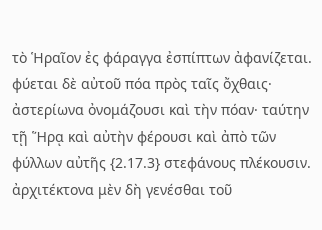τὸ Ἡραῖον ἐς φάραγγα ἐσπίπτων ἀφανίζεται. φύεται δὲ αὐτοῦ πόα πρὸς ταῖς ὄχθαις· ἀστερίωνα ὀνομάζουσι καὶ τὴν πόαν· ταύτην τῇ Ἥρᾳ καὶ αὐτὴν φέρουσι καὶ ἀπὸ τῶν φύλλων αὐτῆς {2.17.3} στεφάνους πλέκουσιν. ἀρχιτέκτονα μὲν δὴ γενέσθαι τοῦ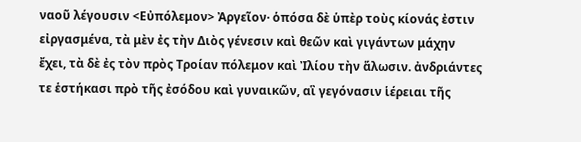ναοῦ λέγουσιν <Εὐπόλεμον> Ἀργεῖον· ὁπόσα δὲ ὑπὲρ τοὺς κίονάς ἐστιν εἰργασμένα, τὰ μὲν ἐς τὴν Διὸς γένεσιν καὶ θεῶν καὶ γιγάντων μάχην ἔχει, τὰ δὲ ἐς τὸν πρὸς Τροίαν πόλεμον καὶ Ἰλίου τὴν ἅλωσιν. ἀνδριάντες τε ἑστήκασι πρὸ τῆς ἐσόδου καὶ γυναικῶν, αἳ γεγόνασιν ἱέρειαι τῆς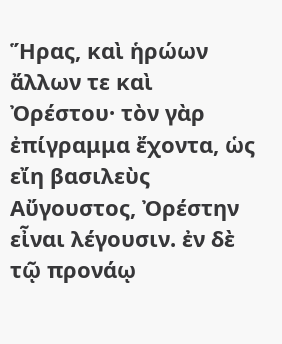Ἥρας, καὶ ἡρώων ἄλλων τε καὶ Ὀρέστου· τὸν γὰρ ἐπίγραμμα ἔχοντα, ὡς εἴη βασιλεὺς Αὔγουστος, Ὀρέστην εἶναι λέγουσιν. ἐν δὲ τῷ προνάῳ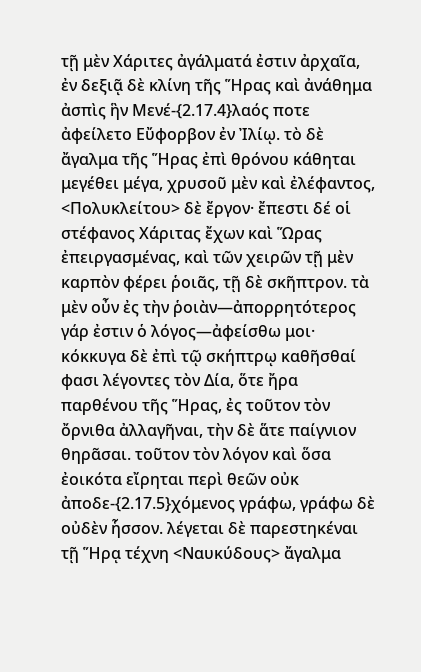τῇ μὲν Χάριτες ἀγάλματά ἐστιν ἀρχαῖα, ἐν δεξιᾷ δὲ κλίνη τῆς Ἥρας καὶ ἀνάθημα ἀσπὶς ἣν Μενέ-{2.17.4}λαός ποτε ἀφείλετο Εὔφορβον ἐν Ἰλίῳ. τὸ δὲ ἄγαλμα τῆς Ἥρας ἐπὶ θρόνου κάθηται μεγέθει μέγα, χρυσοῦ μὲν καὶ ἐλέφαντος, <Πολυκλείτου> δὲ ἔργον· ἔπεστι δέ οἱ στέφανος Χάριτας ἔχων καὶ Ὥρας ἐπειργασμένας, καὶ τῶν χειρῶν τῇ μὲν καρπὸν φέρει ῥοιᾶς, τῇ δὲ σκῆπτρον. τὰ μὲν οὖν ἐς τὴν ῥοιὰν—ἀπορρητότερος γάρ ἐστιν ὁ λόγος—ἀφείσθω μοι· κόκκυγα δὲ ἐπὶ τῷ σκήπτρῳ καθῆσθαί φασι λέγοντες τὸν Δία, ὅτε ἤρα παρθένου τῆς Ἥρας, ἐς τοῦτον τὸν ὄρνιθα ἀλλαγῆναι, τὴν δὲ ἅτε παίγνιον θηρᾶσαι. τοῦτον τὸν λόγον καὶ ὅσα ἐοικότα εἴρηται περὶ θεῶν οὐκ ἀποδε-{2.17.5}χόμενος γράφω, γράφω δὲ οὐδὲν ἧσσον. λέγεται δὲ παρεστηκέναι τῇ Ἥρᾳ τέχνη <Ναυκύδους> ἄγαλμα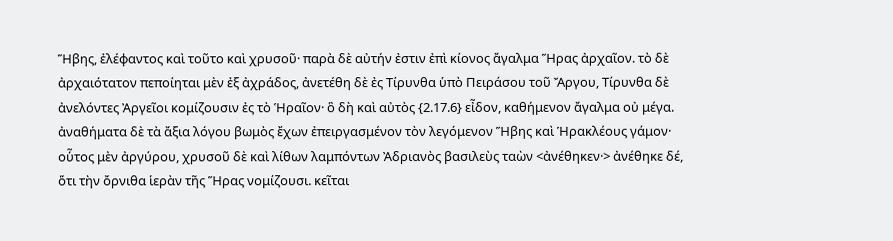Ἥβης, ἐλέφαντος καὶ τοῦτο καὶ χρυσοῦ· παρὰ δὲ αὐτήν ἐστιν ἐπὶ κίονος ἄγαλμα Ἥρας ἀρχαῖον. τὸ δὲ ἀρχαιότατον πεποίηται μὲν ἐξ ἀχράδος, ἀνετέθη δὲ ἐς Τίρυνθα ὑπὸ Πειράσου τοῦ Ἄργου, Τίρυνθα δὲ ἀνελόντες Ἀργεῖοι κομίζουσιν ἐς τὸ Ἡραῖον· ὃ δὴ καὶ αὐτὸς {2.17.6} εἶδον, καθήμενον ἄγαλμα οὐ μέγα. ἀναθήματα δὲ τὰ ἄξια λόγου βωμὸς ἔχων ἐπειργασμένον τὸν λεγόμενον Ἥβης καὶ Ἡρακλέους γάμον· οὗτος μὲν ἀργύρου, χρυσοῦ δὲ καὶ λίθων λαμπόντων Ἀδριανὸς βασιλεὺς ταὼν <ἀνέθηκεν·> ἀνέθηκε δέ, ὅτι τὴν ὄρνιθα ἱερὰν τῆς Ἥρας νομίζουσι. κεῖται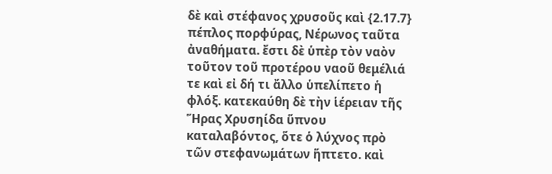δὲ καὶ στέφανος χρυσοῦς καὶ {2.17.7} πέπλος πορφύρας, Νέρωνος ταῦτα ἀναθήματα. ἔστι δὲ ὑπὲρ τὸν ναὸν τοῦτον τοῦ προτέρου ναοῦ θεμέλιά τε καὶ εἰ δή τι ἄλλο ὑπελίπετο ἡ φλόξ. κατεκαύθη δὲ τὴν ἱέρειαν τῆς Ἥρας Χρυσηίδα ὕπνου καταλαβόντος, ὅτε ὁ λύχνος πρὸ τῶν στεφανωμάτων ἥπτετο. καὶ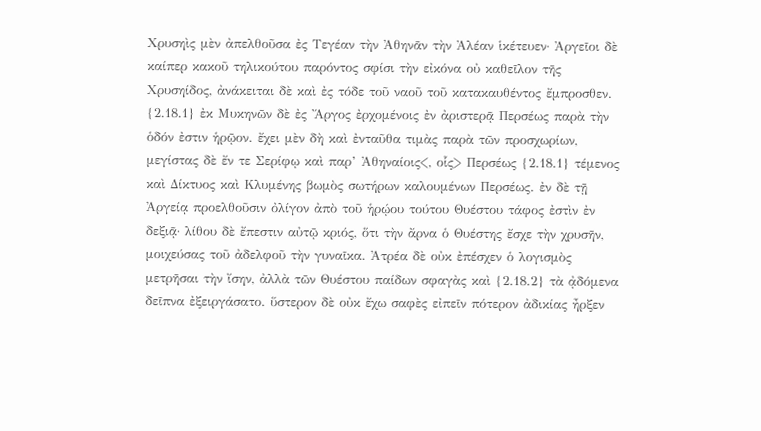Χρυσηὶς μὲν ἀπελθοῦσα ἐς Τεγέαν τὴν Ἀθηνᾶν τὴν Ἀλέαν ἱκέτευεν· Ἀργεῖοι δὲ καίπερ κακοῦ τηλικούτου παρόντος σφίσι τὴν εἰκόνα οὐ καθεῖλον τῆς Χρυσηίδος, ἀνάκειται δὲ καὶ ἐς τόδε τοῦ ναοῦ τοῦ κατακαυθέντος ἔμπροσθεν. {2.18.1} ἐκ Μυκηνῶν δὲ ἐς Ἄργος ἐρχομένοις ἐν ἀριστερᾷ Περσέως παρὰ τὴν ὁδόν ἐστιν ἡρῷον. ἔχει μὲν δὴ καὶ ἐνταῦθα τιμὰς παρὰ τῶν προσχωρίων, μεγίστας δὲ ἔν τε Σερίφῳ καὶ παρ’ Ἀθηναίοις<, οἷς> Περσέως {2.18.1} τέμενος καὶ Δίκτυος καὶ Κλυμένης βωμὸς σωτήρων καλουμένων Περσέως. ἐν δὲ τῇ Ἀργείᾳ προελθοῦσιν ὀλίγον ἀπὸ τοῦ ἡρῴου τούτου Θυέστου τάφος ἐστὶν ἐν δεξιᾷ· λίθου δὲ ἔπεστιν αὐτῷ κριός, ὅτι τὴν ἄρνα ὁ Θυέστης ἔσχε τὴν χρυσῆν, μοιχεύσας τοῦ ἀδελφοῦ τὴν γυναῖκα. Ἀτρέα δὲ οὐκ ἐπέσχεν ὁ λογισμὸς μετρῆσαι τὴν ἴσην, ἀλλὰ τῶν Θυέστου παίδων σφαγὰς καὶ {2.18.2} τὰ ᾀδόμενα δεῖπνα ἐξειργάσατο. ὕστερον δὲ οὐκ ἔχω σαφὲς εἰπεῖν πότερον ἀδικίας ἦρξεν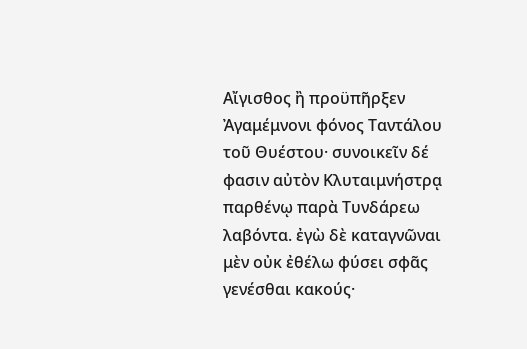Αἴγισθος ἢ προϋπῆρξεν Ἀγαμέμνονι φόνος Ταντάλου τοῦ Θυέστου· συνοικεῖν δέ φασιν αὐτὸν Κλυταιμνήστρᾳ παρθένῳ παρὰ Τυνδάρεω λαβόντα. ἐγὼ δὲ καταγνῶναι μὲν οὐκ ἐθέλω φύσει σφᾶς γενέσθαι κακούς·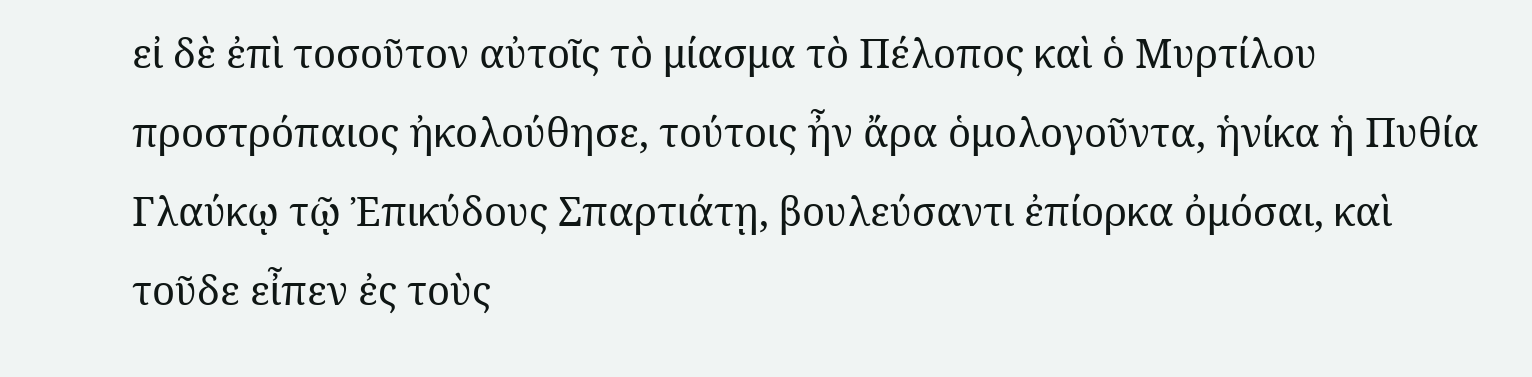εἰ δὲ ἐπὶ τοσοῦτον αὐτοῖς τὸ μίασμα τὸ Πέλοπος καὶ ὁ Μυρτίλου προστρόπαιος ἠκολούθησε, τούτοις ἦν ἄρα ὁμολογοῦντα, ἡνίκα ἡ Πυθία Γλαύκῳ τῷ Ἐπικύδους Σπαρτιάτῃ, βουλεύσαντι ἐπίορκα ὀμόσαι, καὶ τοῦδε εἶπεν ἐς τοὺς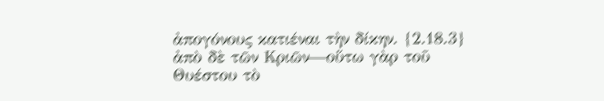ἀπογόνους κατιέναι τὴν δίκην. {2.18.3} ἀπὸ δὲ τῶν Κριῶν—οὕτω γὰρ τοῦ Θυέστου τὸ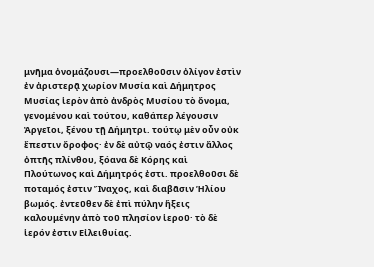μνῆμα ὀνομάζουσι—προελθοῦσιν ὀλίγον ἐστὶν ἐν ἀριστερᾷ χωρίον Μυσία καὶ Δήμητρος Μυσίας ἱερὸν ἀπὸ ἀνδρὸς Μυσίου τὸ ὄνομα, γενομένου καὶ τούτου, καθάπερ λέγουσιν Ἀργεῖοι, ξένου τῇ Δήμητρι. τούτῳ μὲν οὖν οὐκ ἔπεστιν ὄροφος· ἐν δὲ αὐτῷ ναός ἐστιν ἄλλος ὀπτῆς πλίνθου, ξόανα δὲ Κόρης καὶ Πλούτωνος καὶ Δήμητρός ἐστι. προελθοῦσι δὲ ποταμός ἐστιν Ἴναχος, καὶ διαβᾶσιν Ἡλίου βωμός. ἐντεῦθεν δὲ ἐπὶ πύλην ἥξεις καλουμένην ἀπὸ τοῦ πλησίον ἱεροῦ· τὸ δὲ ἱερόν ἐστιν Εἰλειθυίας.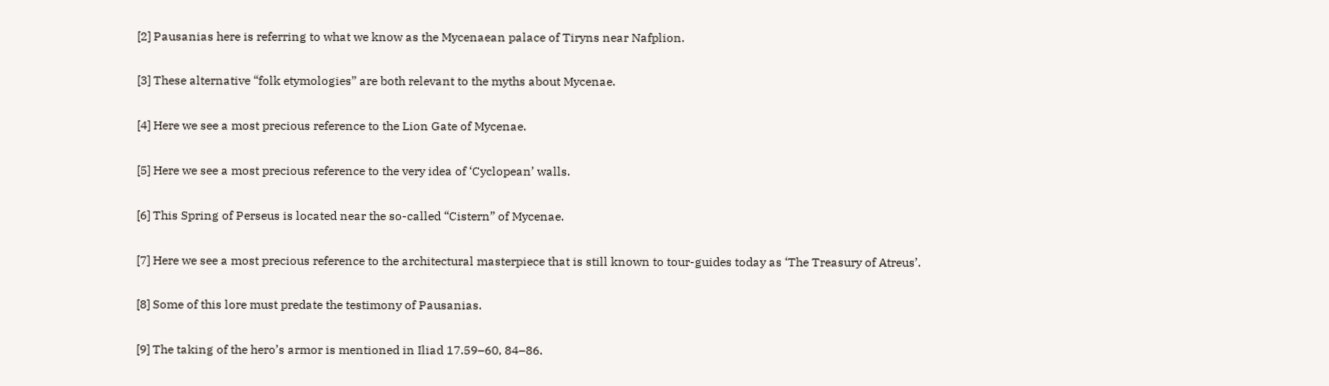[2] Pausanias here is referring to what we know as the Mycenaean palace of Tiryns near Nafplion.

[3] These alternative “folk etymologies” are both relevant to the myths about Mycenae.

[4] Here we see a most precious reference to the Lion Gate of Mycenae.

[5] Here we see a most precious reference to the very idea of ‘Cyclopean’ walls.

[6] This Spring of Perseus is located near the so-called “Cistern” of Mycenae.

[7] Here we see a most precious reference to the architectural masterpiece that is still known to tour-guides today as ‘The Treasury of Atreus’.

[8] Some of this lore must predate the testimony of Pausanias.

[9] The taking of the hero’s armor is mentioned in Iliad 17.59–60, 84–86.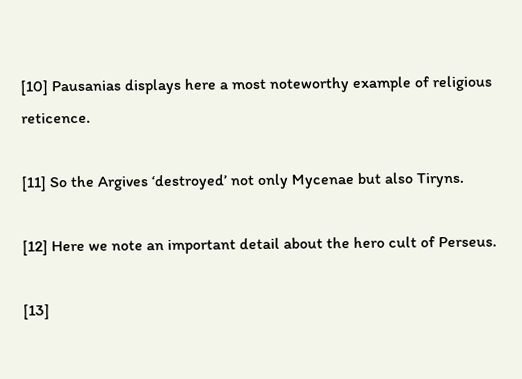[10] Pausanias displays here a most noteworthy example of religious reticence.

[11] So the Argives ‘destroyed’ not only Mycenae but also Tiryns.

[12] Here we note an important detail about the hero cult of Perseus.

[13]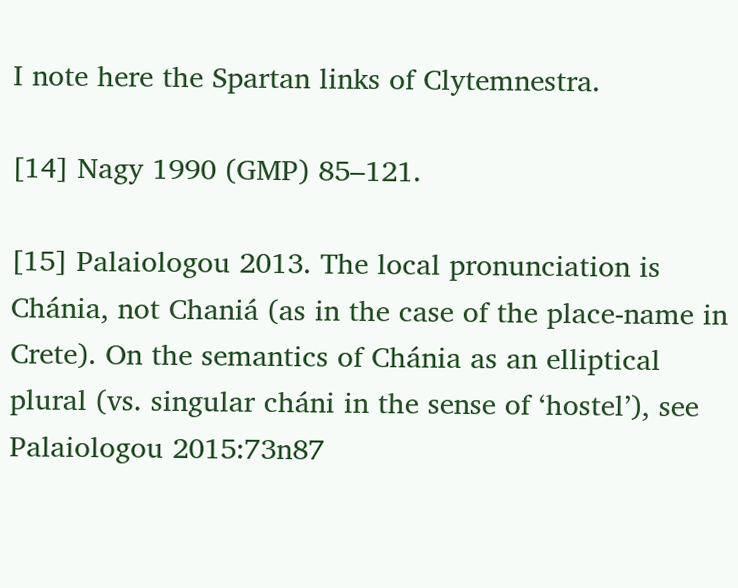I note here the Spartan links of Clytemnestra.

[14] Nagy 1990 (GMP) 85–121.

[15] Palaiologou 2013. The local pronunciation is Chánia, not Chaniá (as in the case of the place-name in Crete). On the semantics of Chánia as an elliptical plural (vs. singular cháni in the sense of ‘hostel’), see Palaiologou 2015:73n87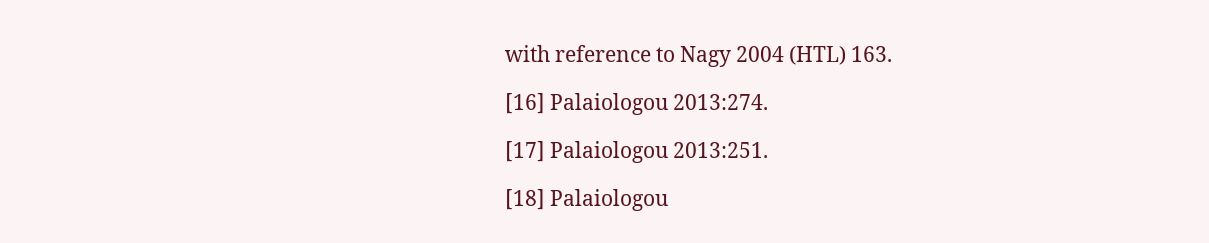with reference to Nagy 2004 (HTL) 163.

[16] Palaiologou 2013:274.

[17] Palaiologou 2013:251.

[18] Palaiologou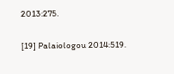2013:275.

[19] Palaiologou 2014:519.